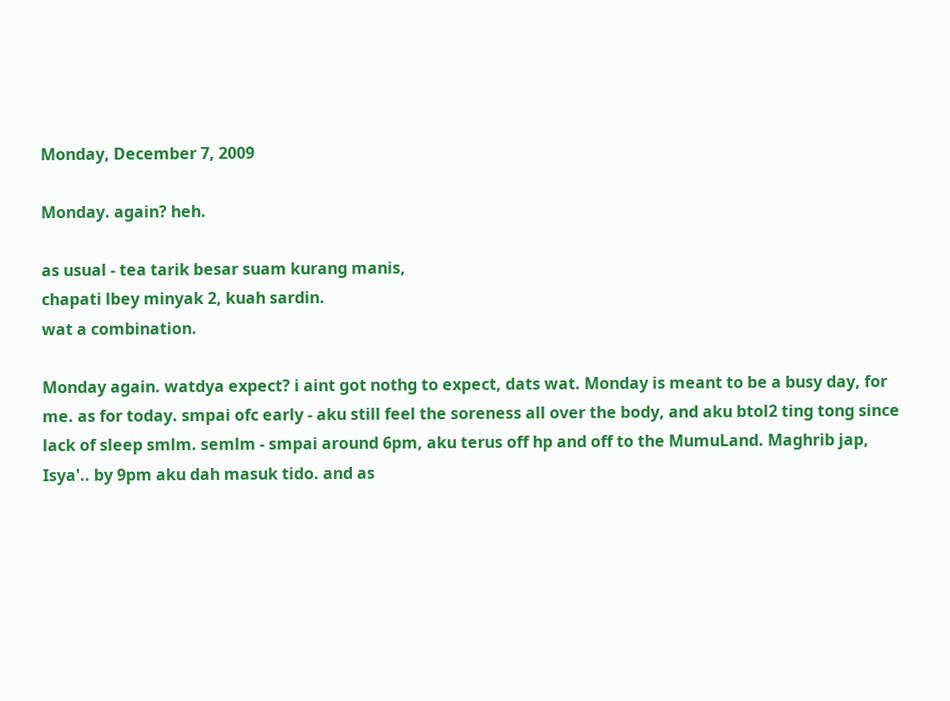Monday, December 7, 2009

Monday. again? heh.

as usual - tea tarik besar suam kurang manis,
chapati lbey minyak 2, kuah sardin.
wat a combination.

Monday again. watdya expect? i aint got nothg to expect, dats wat. Monday is meant to be a busy day, for me. as for today. smpai ofc early - aku still feel the soreness all over the body, and aku btol2 ting tong since lack of sleep smlm. semlm - smpai around 6pm, aku terus off hp and off to the MumuLand. Maghrib jap, Isya'.. by 9pm aku dah masuk tido. and as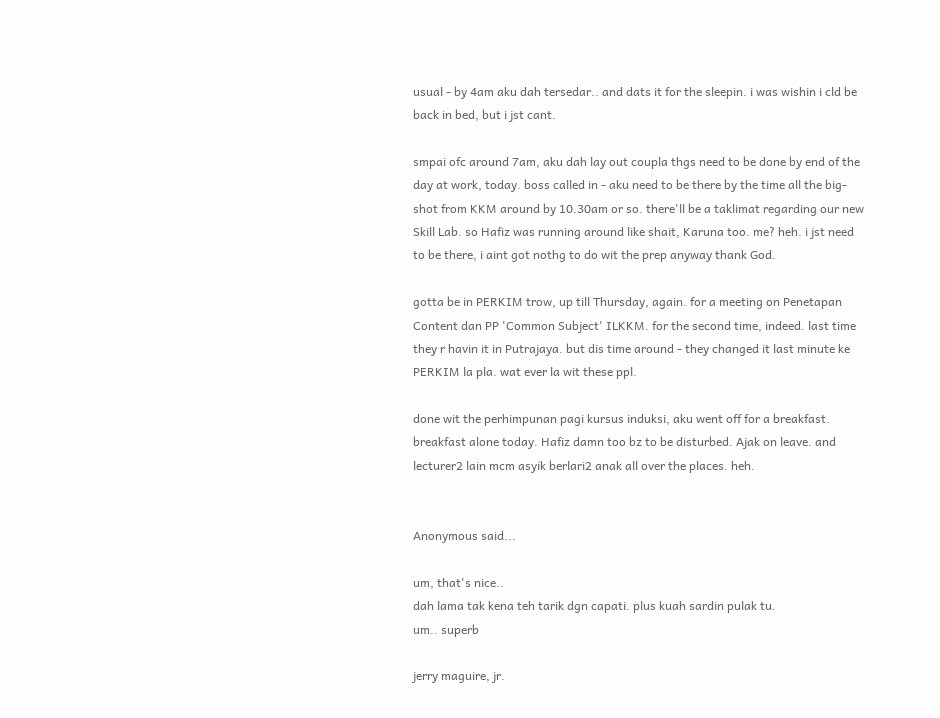usual - by 4am aku dah tersedar.. and dats it for the sleepin. i was wishin i cld be back in bed, but i jst cant.

smpai ofc around 7am, aku dah lay out coupla thgs need to be done by end of the day at work, today. boss called in - aku need to be there by the time all the big-shot from KKM around by 10.30am or so. there'll be a taklimat regarding our new Skill Lab. so Hafiz was running around like shait, Karuna too. me? heh. i jst need to be there, i aint got nothg to do wit the prep anyway thank God.

gotta be in PERKIM trow, up till Thursday, again. for a meeting on Penetapan Content dan PP 'Common Subject' ILKKM. for the second time, indeed. last time they r havin it in Putrajaya. but dis time around - they changed it last minute ke PERKIM la pla. wat ever la wit these ppl.

done wit the perhimpunan pagi kursus induksi, aku went off for a breakfast. breakfast alone today. Hafiz damn too bz to be disturbed. Ajak on leave. and lecturer2 lain mcm asyik berlari2 anak all over the places. heh.


Anonymous said...

um, that's nice..
dah lama tak kena teh tarik dgn capati. plus kuah sardin pulak tu.
um.. superb

jerry maguire, jr.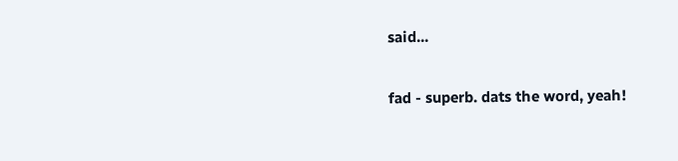said...

fad - superb. dats the word, yeah!